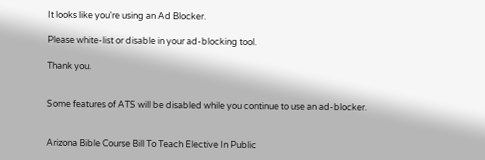It looks like you're using an Ad Blocker.

Please white-list or disable in your ad-blocking tool.

Thank you.


Some features of ATS will be disabled while you continue to use an ad-blocker.


Arizona Bible Course Bill To Teach Elective In Public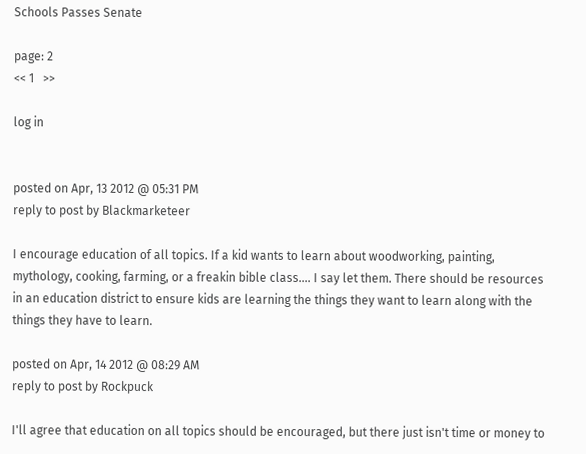Schools Passes Senate

page: 2
<< 1   >>

log in


posted on Apr, 13 2012 @ 05:31 PM
reply to post by Blackmarketeer

I encourage education of all topics. If a kid wants to learn about woodworking, painting, mythology, cooking, farming, or a freakin bible class.... I say let them. There should be resources in an education district to ensure kids are learning the things they want to learn along with the things they have to learn.

posted on Apr, 14 2012 @ 08:29 AM
reply to post by Rockpuck

I'll agree that education on all topics should be encouraged, but there just isn't time or money to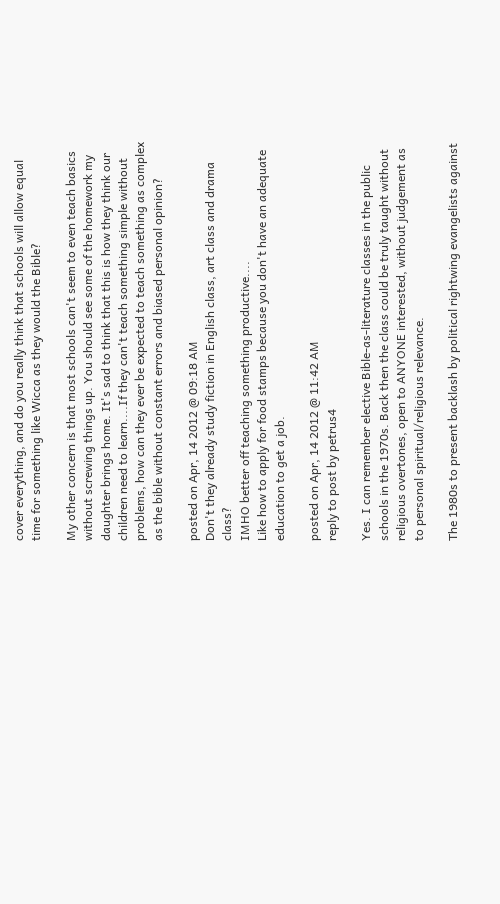cover everything, and do you really think that schools will allow equal time for something like Wicca as they would the Bible?

My other concern is that most schools can't seem to even teach basics without screwing things up. You should see some of the homework my daughter brings home. It's sad to think that this is how they think our children need to learn....If they can't teach something simple without problems, how can they ever be expected to teach something as complex as the bible without constant errors and biased personal opinion?

posted on Apr, 14 2012 @ 09:18 AM
Don't they already study fiction in English class, art class and drama class?
IMHO better off teaching something productive....
Like how to apply for food stamps because you don't have an adequate education to get a job.

posted on Apr, 14 2012 @ 11:42 AM
reply to post by petrus4

Yes. I can remember elective Bible-as-literature classes in the public schools in the 1970s. Back then the class could be truly taught without religious overtones, open to ANYONE interested, without judgement as to personal spiritual/religious relevance.

The 1980s to present backlash by political rightwing evangelists against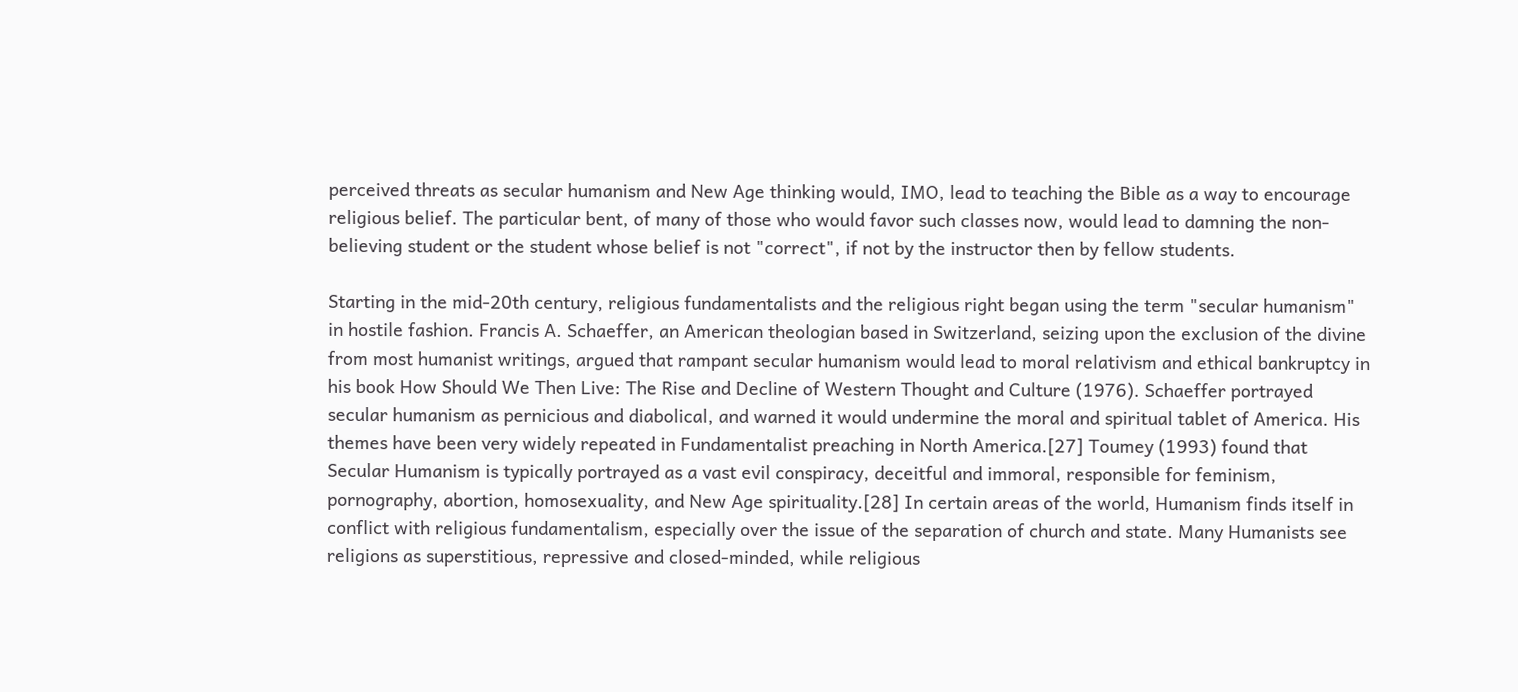perceived threats as secular humanism and New Age thinking would, IMO, lead to teaching the Bible as a way to encourage religious belief. The particular bent, of many of those who would favor such classes now, would lead to damning the non-believing student or the student whose belief is not "correct", if not by the instructor then by fellow students.

Starting in the mid-20th century, religious fundamentalists and the religious right began using the term "secular humanism" in hostile fashion. Francis A. Schaeffer, an American theologian based in Switzerland, seizing upon the exclusion of the divine from most humanist writings, argued that rampant secular humanism would lead to moral relativism and ethical bankruptcy in his book How Should We Then Live: The Rise and Decline of Western Thought and Culture (1976). Schaeffer portrayed secular humanism as pernicious and diabolical, and warned it would undermine the moral and spiritual tablet of America. His themes have been very widely repeated in Fundamentalist preaching in North America.[27] Toumey (1993) found that Secular Humanism is typically portrayed as a vast evil conspiracy, deceitful and immoral, responsible for feminism, pornography, abortion, homosexuality, and New Age spirituality.[28] In certain areas of the world, Humanism finds itself in conflict with religious fundamentalism, especially over the issue of the separation of church and state. Many Humanists see religions as superstitious, repressive and closed-minded, while religious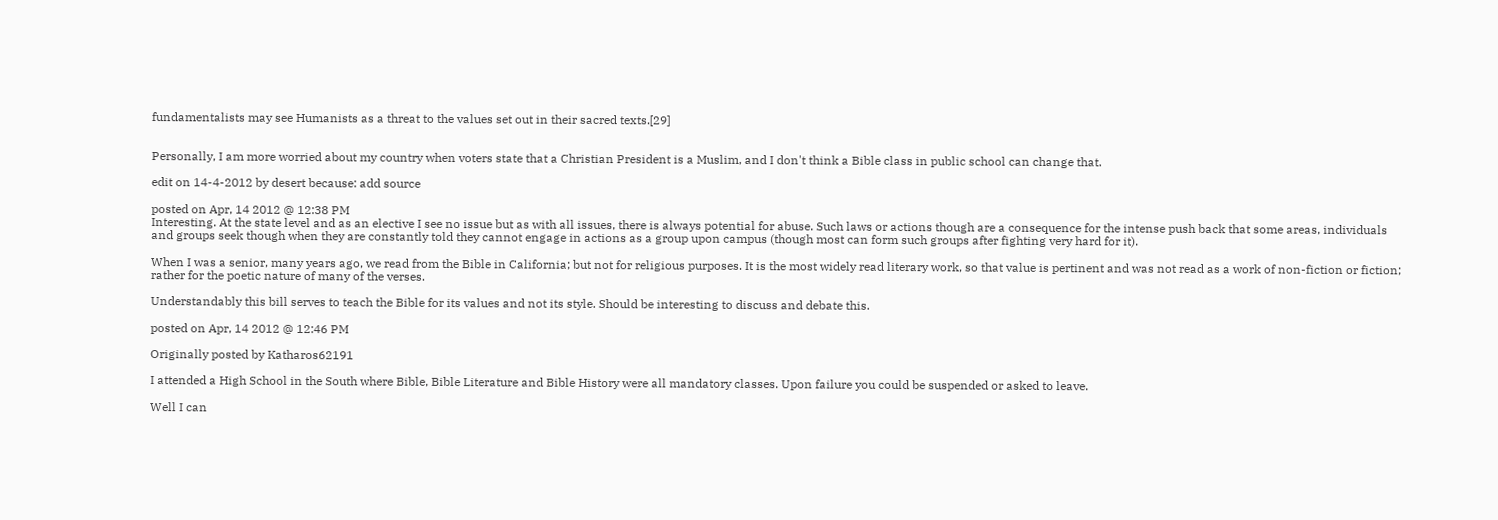fundamentalists may see Humanists as a threat to the values set out in their sacred texts.[29]


Personally, I am more worried about my country when voters state that a Christian President is a Muslim, and I don't think a Bible class in public school can change that.

edit on 14-4-2012 by desert because: add source

posted on Apr, 14 2012 @ 12:38 PM
Interesting. At the state level and as an elective I see no issue but as with all issues, there is always potential for abuse. Such laws or actions though are a consequence for the intense push back that some areas, individuals and groups seek though when they are constantly told they cannot engage in actions as a group upon campus (though most can form such groups after fighting very hard for it).

When I was a senior, many years ago, we read from the Bible in California; but not for religious purposes. It is the most widely read literary work, so that value is pertinent and was not read as a work of non-fiction or fiction; rather for the poetic nature of many of the verses.

Understandably this bill serves to teach the Bible for its values and not its style. Should be interesting to discuss and debate this.

posted on Apr, 14 2012 @ 12:46 PM

Originally posted by Katharos62191

I attended a High School in the South where Bible, Bible Literature and Bible History were all mandatory classes. Upon failure you could be suspended or asked to leave.

Well I can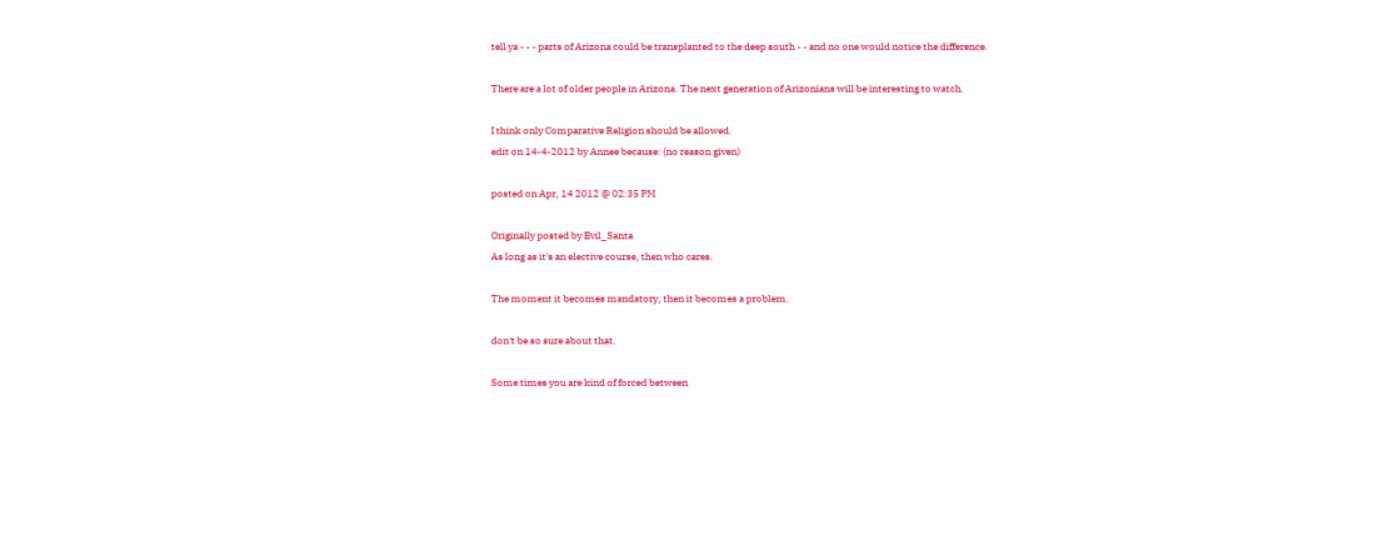tell ya - - - parts of Arizona could be transplanted to the deep south - - and no one would notice the difference.

There are a lot of older people in Arizona. The next generation of Arizonians will be interesting to watch.

I think only Comparative Religion should be allowed.
edit on 14-4-2012 by Annee because: (no reason given)

posted on Apr, 14 2012 @ 02:35 PM

Originally posted by Evil_Santa
As long as it's an elective course, then who cares.

The moment it becomes mandatory, then it becomes a problem.

don't be so sure about that.

Some times you are kind of forced between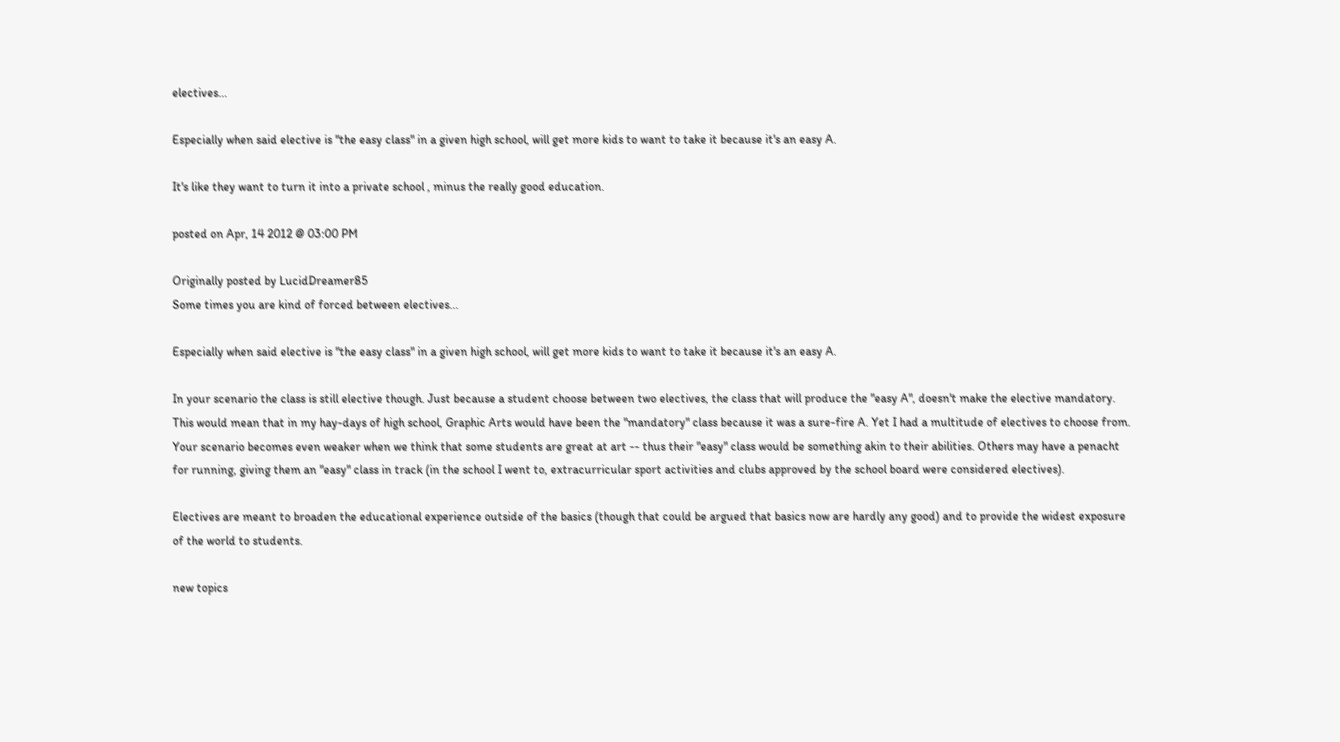electives...

Especially when said elective is "the easy class" in a given high school, will get more kids to want to take it because it's an easy A.

It's like they want to turn it into a private school , minus the really good education.

posted on Apr, 14 2012 @ 03:00 PM

Originally posted by LucidDreamer85
Some times you are kind of forced between electives...

Especially when said elective is "the easy class" in a given high school, will get more kids to want to take it because it's an easy A.

In your scenario the class is still elective though. Just because a student choose between two electives, the class that will produce the "easy A", doesn't make the elective mandatory. This would mean that in my hay-days of high school, Graphic Arts would have been the "mandatory" class because it was a sure-fire A. Yet I had a multitude of electives to choose from. Your scenario becomes even weaker when we think that some students are great at art -- thus their "easy" class would be something akin to their abilities. Others may have a penacht for running, giving them an "easy" class in track (in the school I went to, extracurricular sport activities and clubs approved by the school board were considered electives).

Electives are meant to broaden the educational experience outside of the basics (though that could be argued that basics now are hardly any good) and to provide the widest exposure of the world to students.

new topics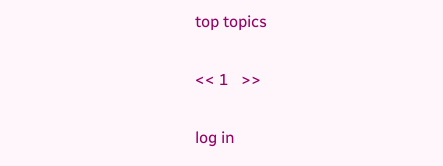top topics

<< 1   >>

log in